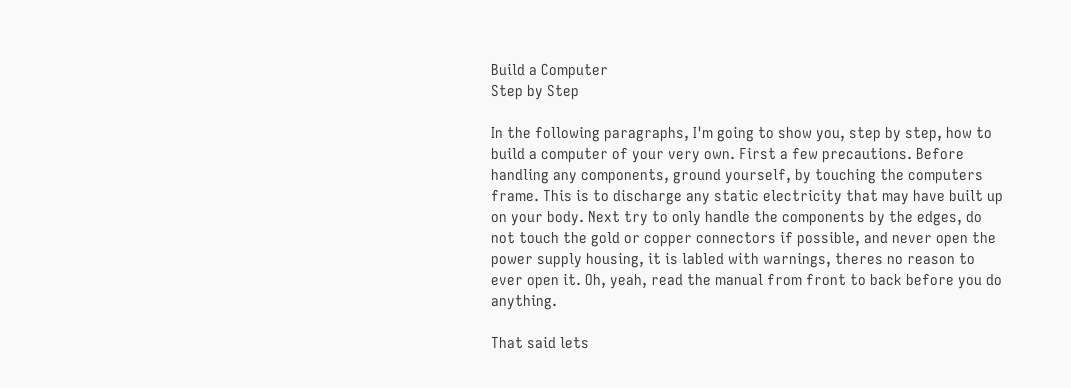Build a Computer
Step by Step

In the following paragraphs, I'm going to show you, step by step, how to build a computer of your very own. First a few precautions. Before handling any components, ground yourself, by touching the computers frame. This is to discharge any static electricity that may have built up on your body. Next try to only handle the components by the edges, do not touch the gold or copper connectors if possible, and never open the power supply housing, it is labled with warnings, theres no reason to ever open it. Oh, yeah, read the manual from front to back before you do anything.

That said lets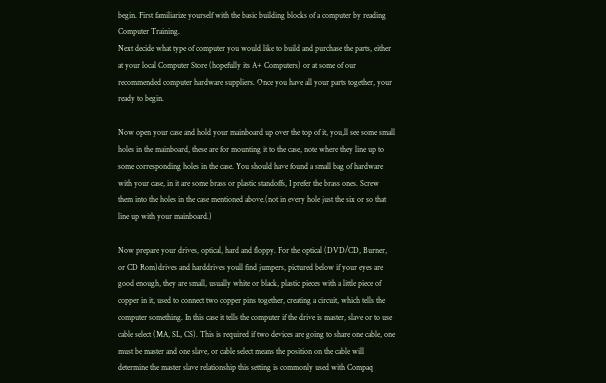begin. First familiarize yourself with the basic building blocks of a computer by reading Computer Training.
Next decide what type of computer you would like to build and purchase the parts, either at your local Computer Store (hopefully its A+ Computers) or at some of our recommended computer hardware suppliers. Once you have all your parts together, your ready to begin.

Now open your case and hold your mainboard up over the top of it, you,ll see some small holes in the mainboard, these are for mounting it to the case, note where they line up to some corresponding holes in the case. You should have found a small bag of hardware with your case, in it are some brass or plastic standoffs, I prefer the brass ones. Screw them into the holes in the case mentioned above.(not in every hole just the six or so that line up with your mainboard.)

Now prepare your drives, optical, hard and floppy. For the optical (DVD/CD, Burner, or CD Rom)drives and harddrives youll find jumpers, pictured below if your eyes are good enough, they are small, usually white or black, plastic pieces with a little piece of copper in it, used to connect two copper pins together, creating a circuit, which tells the computer something. In this case it tells the computer if the drive is master, slave or to use cable select (MA, SL, CS). This is required if two devices are going to share one cable, one must be master and one slave, or cable select means the position on the cable will determine the master slave relationship this setting is commonly used with Compaq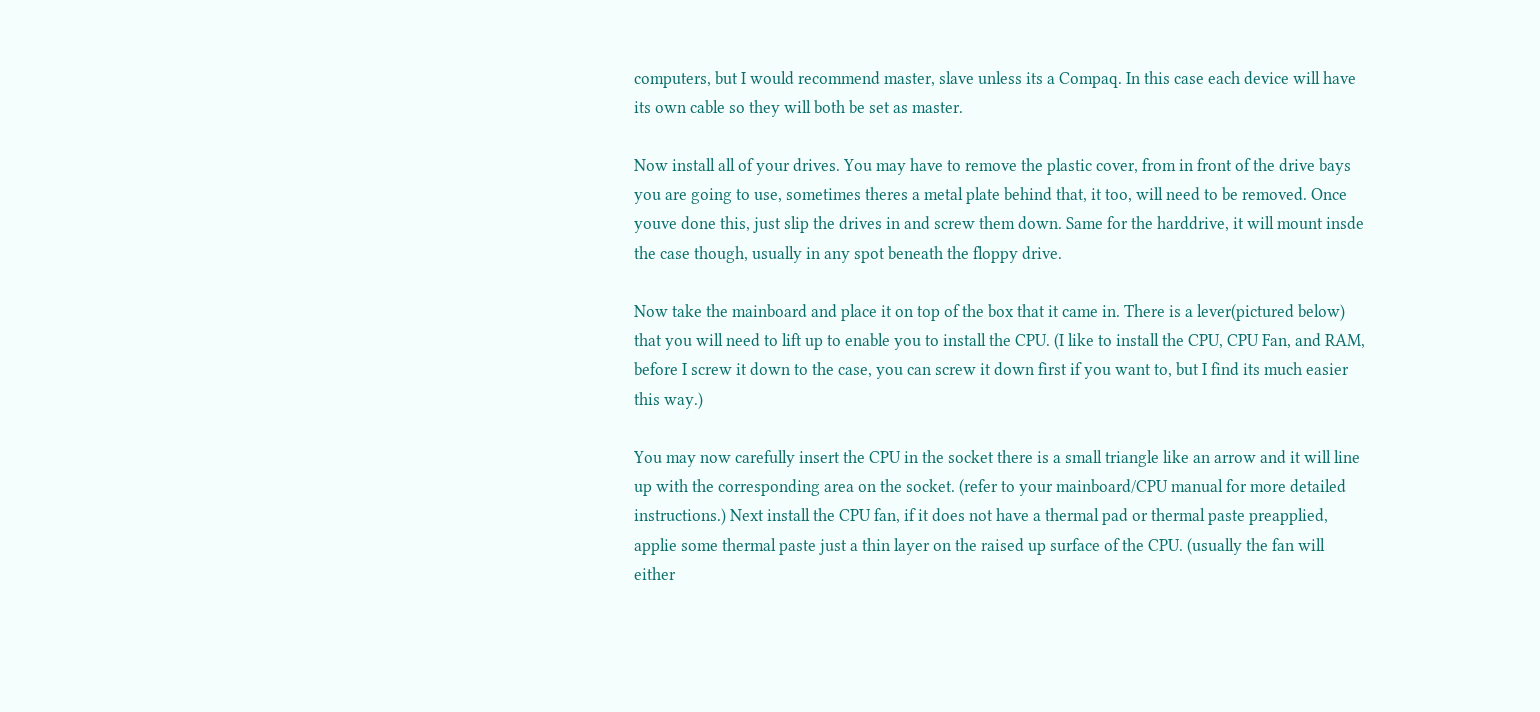computers, but I would recommend master, slave unless its a Compaq. In this case each device will have its own cable so they will both be set as master.

Now install all of your drives. You may have to remove the plastic cover, from in front of the drive bays you are going to use, sometimes theres a metal plate behind that, it too, will need to be removed. Once youve done this, just slip the drives in and screw them down. Same for the harddrive, it will mount insde the case though, usually in any spot beneath the floppy drive.

Now take the mainboard and place it on top of the box that it came in. There is a lever(pictured below) that you will need to lift up to enable you to install the CPU. (I like to install the CPU, CPU Fan, and RAM, before I screw it down to the case, you can screw it down first if you want to, but I find its much easier this way.)

You may now carefully insert the CPU in the socket there is a small triangle like an arrow and it will line up with the corresponding area on the socket. (refer to your mainboard/CPU manual for more detailed instructions.) Next install the CPU fan, if it does not have a thermal pad or thermal paste preapplied, applie some thermal paste just a thin layer on the raised up surface of the CPU. (usually the fan will either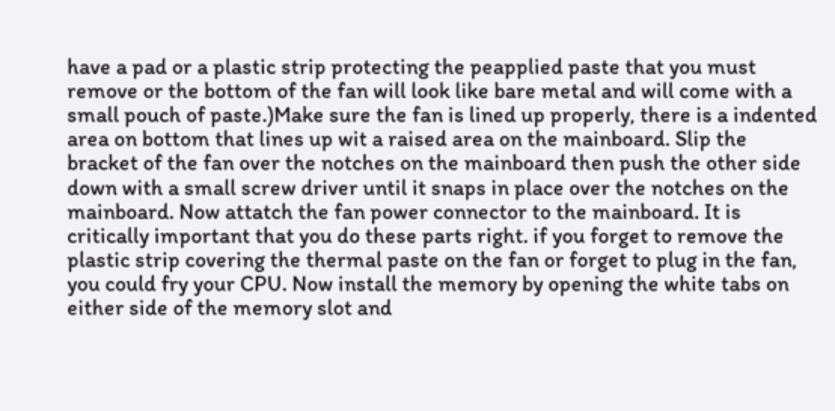have a pad or a plastic strip protecting the peapplied paste that you must remove or the bottom of the fan will look like bare metal and will come with a small pouch of paste.)Make sure the fan is lined up properly, there is a indented area on bottom that lines up wit a raised area on the mainboard. Slip the bracket of the fan over the notches on the mainboard then push the other side down with a small screw driver until it snaps in place over the notches on the mainboard. Now attatch the fan power connector to the mainboard. It is critically important that you do these parts right. if you forget to remove the plastic strip covering the thermal paste on the fan or forget to plug in the fan, you could fry your CPU. Now install the memory by opening the white tabs on either side of the memory slot and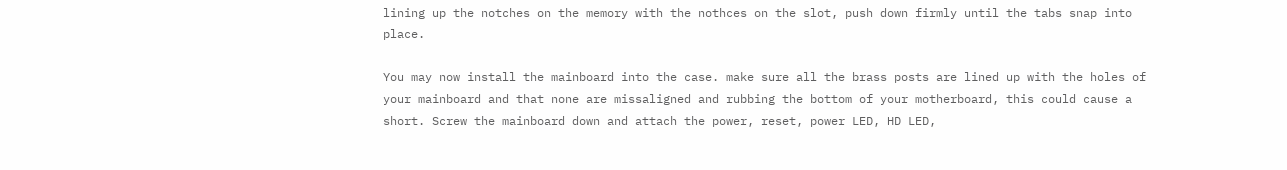lining up the notches on the memory with the nothces on the slot, push down firmly until the tabs snap into place.

You may now install the mainboard into the case. make sure all the brass posts are lined up with the holes of your mainboard and that none are missaligned and rubbing the bottom of your motherboard, this could cause a short. Screw the mainboard down and attach the power, reset, power LED, HD LED,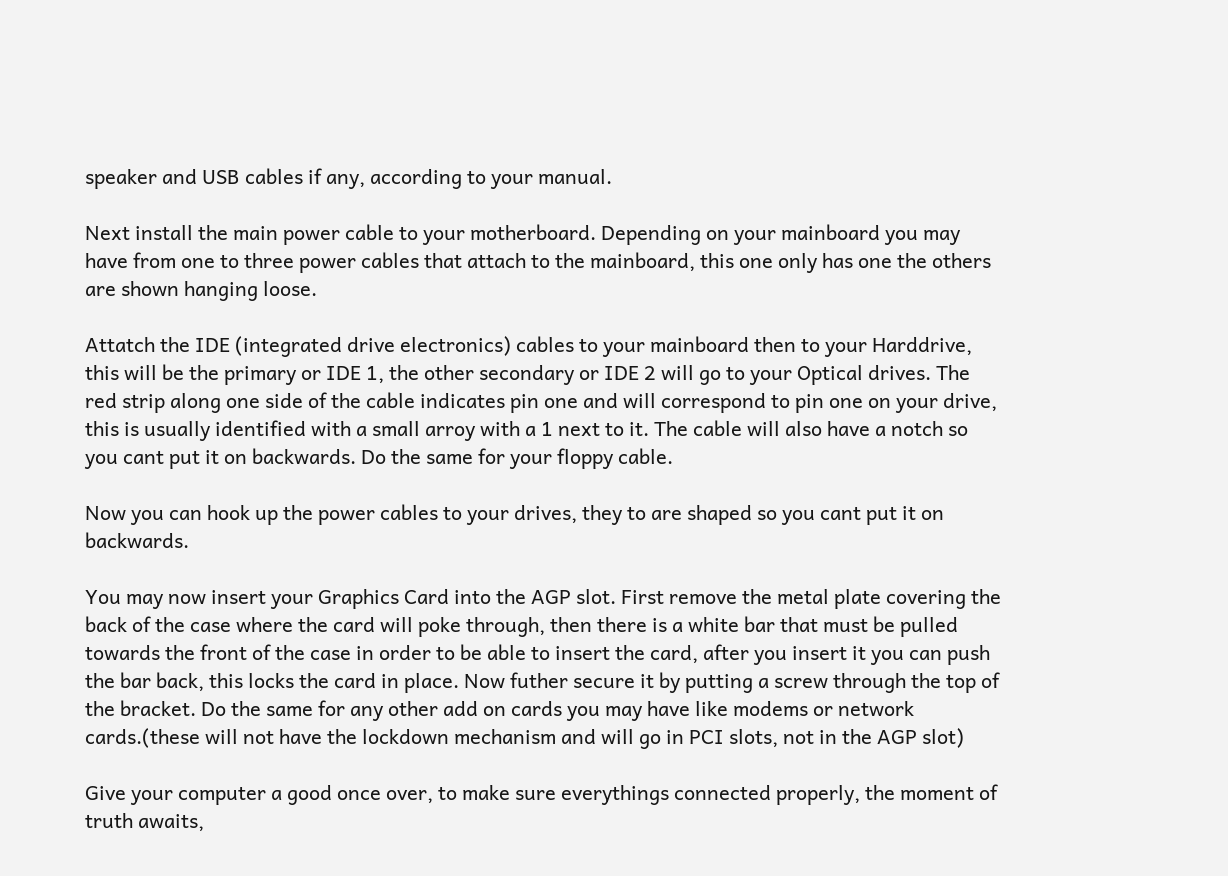speaker and USB cables if any, according to your manual.

Next install the main power cable to your motherboard. Depending on your mainboard you may have from one to three power cables that attach to the mainboard, this one only has one the others are shown hanging loose.

Attatch the IDE (integrated drive electronics) cables to your mainboard then to your Harddrive, this will be the primary or IDE 1, the other secondary or IDE 2 will go to your Optical drives. The red strip along one side of the cable indicates pin one and will correspond to pin one on your drive, this is usually identified with a small arroy with a 1 next to it. The cable will also have a notch so you cant put it on backwards. Do the same for your floppy cable.

Now you can hook up the power cables to your drives, they to are shaped so you cant put it on backwards.

You may now insert your Graphics Card into the AGP slot. First remove the metal plate covering the back of the case where the card will poke through, then there is a white bar that must be pulled towards the front of the case in order to be able to insert the card, after you insert it you can push the bar back, this locks the card in place. Now futher secure it by putting a screw through the top of the bracket. Do the same for any other add on cards you may have like modems or network cards.(these will not have the lockdown mechanism and will go in PCI slots, not in the AGP slot)

Give your computer a good once over, to make sure everythings connected properly, the moment of truth awaits,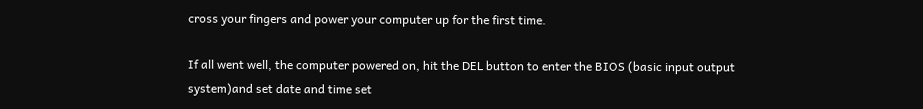cross your fingers and power your computer up for the first time.

If all went well, the computer powered on, hit the DEL button to enter the BIOS (basic input output system)and set date and time set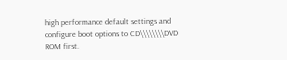high performance default settings and configure boot options to CD\\\\\\\\DVD ROM first.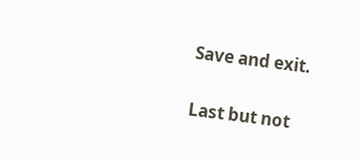Save and exit.

Last but not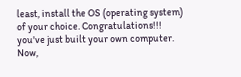least, install the OS (operating system) of your choice. Congratulations!!! you've just built your own computer. Now,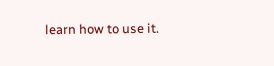learn how to use it.